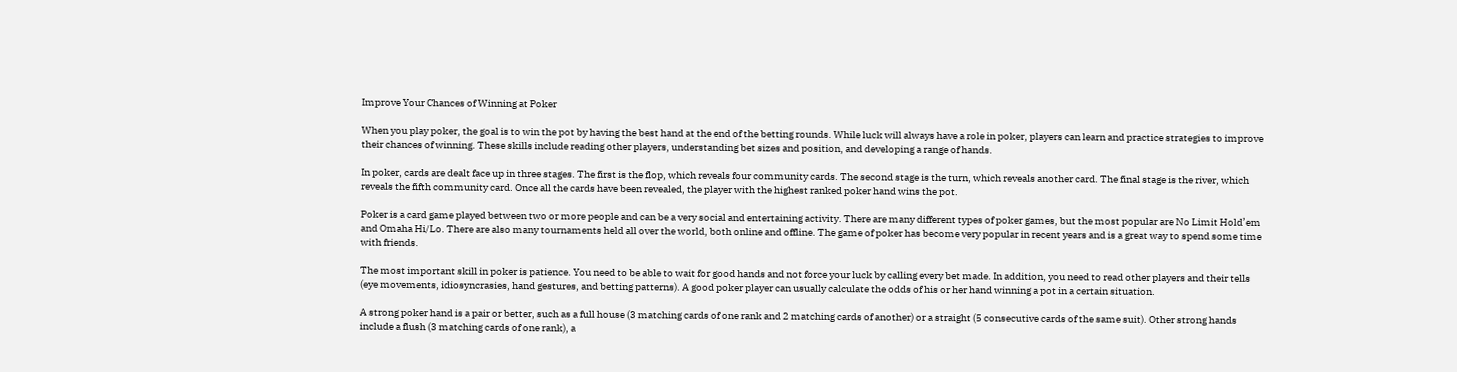Improve Your Chances of Winning at Poker

When you play poker, the goal is to win the pot by having the best hand at the end of the betting rounds. While luck will always have a role in poker, players can learn and practice strategies to improve their chances of winning. These skills include reading other players, understanding bet sizes and position, and developing a range of hands.

In poker, cards are dealt face up in three stages. The first is the flop, which reveals four community cards. The second stage is the turn, which reveals another card. The final stage is the river, which reveals the fifth community card. Once all the cards have been revealed, the player with the highest ranked poker hand wins the pot.

Poker is a card game played between two or more people and can be a very social and entertaining activity. There are many different types of poker games, but the most popular are No Limit Hold’em and Omaha Hi/Lo. There are also many tournaments held all over the world, both online and offline. The game of poker has become very popular in recent years and is a great way to spend some time with friends.

The most important skill in poker is patience. You need to be able to wait for good hands and not force your luck by calling every bet made. In addition, you need to read other players and their tells (eye movements, idiosyncrasies, hand gestures, and betting patterns). A good poker player can usually calculate the odds of his or her hand winning a pot in a certain situation.

A strong poker hand is a pair or better, such as a full house (3 matching cards of one rank and 2 matching cards of another) or a straight (5 consecutive cards of the same suit). Other strong hands include a flush (3 matching cards of one rank), a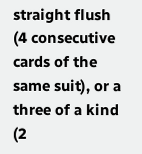straight flush (4 consecutive cards of the same suit), or a three of a kind (2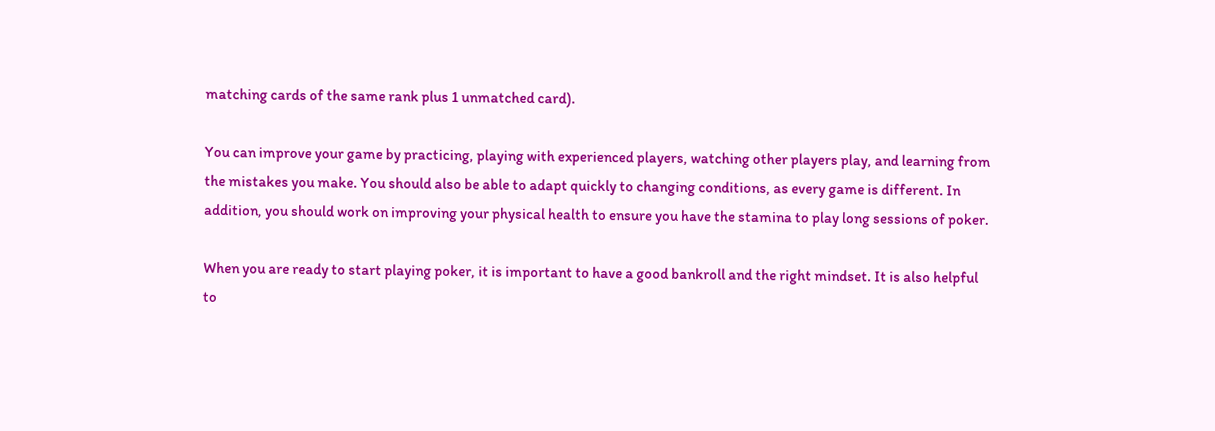matching cards of the same rank plus 1 unmatched card).

You can improve your game by practicing, playing with experienced players, watching other players play, and learning from the mistakes you make. You should also be able to adapt quickly to changing conditions, as every game is different. In addition, you should work on improving your physical health to ensure you have the stamina to play long sessions of poker.

When you are ready to start playing poker, it is important to have a good bankroll and the right mindset. It is also helpful to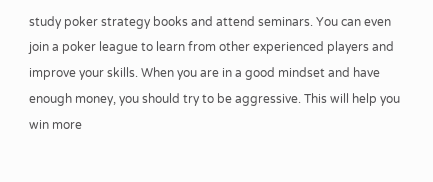study poker strategy books and attend seminars. You can even join a poker league to learn from other experienced players and improve your skills. When you are in a good mindset and have enough money, you should try to be aggressive. This will help you win more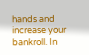hands and increase your bankroll. In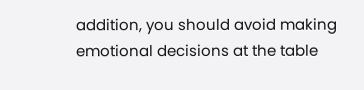addition, you should avoid making emotional decisions at the table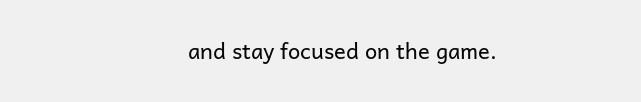and stay focused on the game.